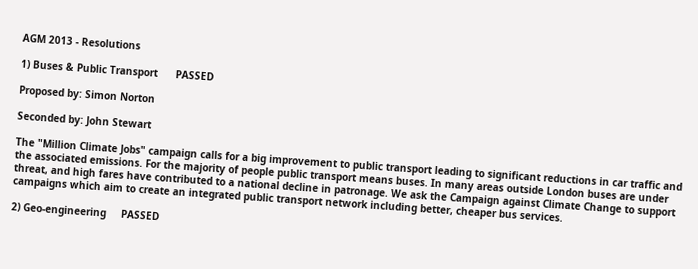AGM 2013 - Resolutions

1) Buses & Public Transport      PASSED

Proposed by: Simon Norton

Seconded by: John Stewart

The "Million Climate Jobs" campaign calls for a big improvement to public transport leading to significant reductions in car traffic and the associated emissions. For the majority of people public transport means buses. In many areas outside London buses are under threat, and high fares have contributed to a national decline in patronage. We ask the Campaign against Climate Change to support campaigns which aim to create an integrated public transport network including better, cheaper bus services.

2) Geo-engineering     PASSED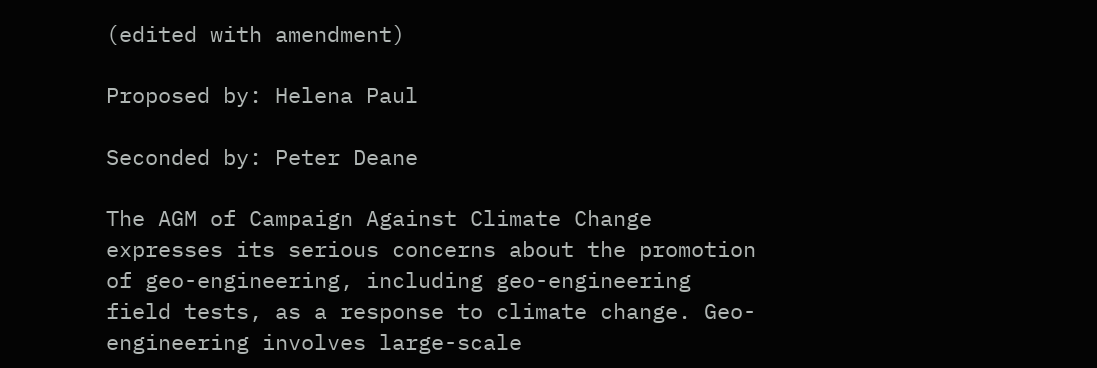(edited with amendment)

Proposed by: Helena Paul

Seconded by: Peter Deane

The AGM of Campaign Against Climate Change expresses its serious concerns about the promotion of geo-engineering, including geo-engineering field tests, as a response to climate change. Geo-engineering involves large-scale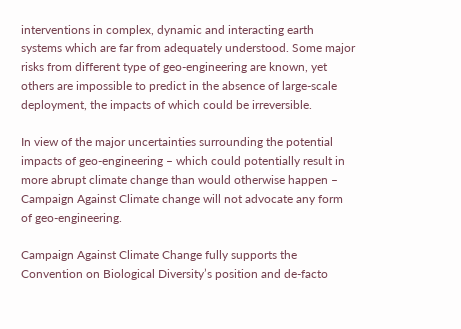interventions in complex, dynamic and interacting earth systems which are far from adequately understood. Some major risks from different type of geo-engineering are known, yet others are impossible to predict in the absence of large-scale deployment, the impacts of which could be irreversible.

In view of the major uncertainties surrounding the potential impacts of geo-engineering – which could potentially result in more abrupt climate change than would otherwise happen – Campaign Against Climate change will not advocate any form of geo-engineering.

Campaign Against Climate Change fully supports the Convention on Biological Diversity’s position and de-facto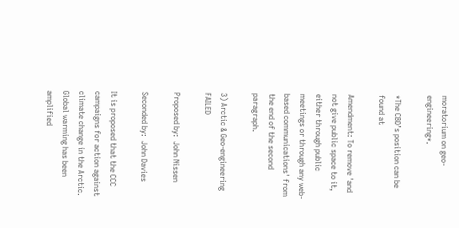moratorium on geo-engineering*.

*The CBD’s position can be found at

Amendment: To remove 'and not give public space to it, either through public meetings or through any web-based communications' from the end of the second paragraph.

3) Arctic & Geo-engineering     FAILED

Proposed by:  John Nissen

Seconded by:  John Davies

It is proposed that the CCC campaigns for action against climate change in the Arctic.  Global warming has been amplified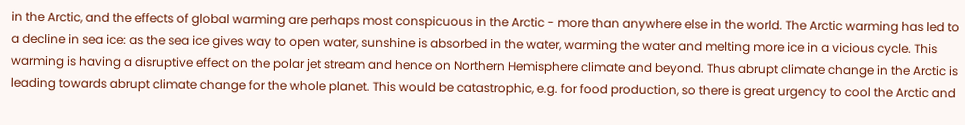in the Arctic, and the effects of global warming are perhaps most conspicuous in the Arctic - more than anywhere else in the world. The Arctic warming has led to a decline in sea ice: as the sea ice gives way to open water, sunshine is absorbed in the water, warming the water and melting more ice in a vicious cycle. This warming is having a disruptive effect on the polar jet stream and hence on Northern Hemisphere climate and beyond. Thus abrupt climate change in the Arctic is leading towards abrupt climate change for the whole planet. This would be catastrophic, e.g. for food production, so there is great urgency to cool the Arctic and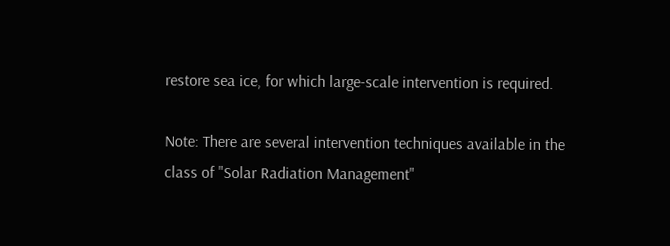restore sea ice, for which large-scale intervention is required.

Note: There are several intervention techniques available in the class of "Solar Radiation Management"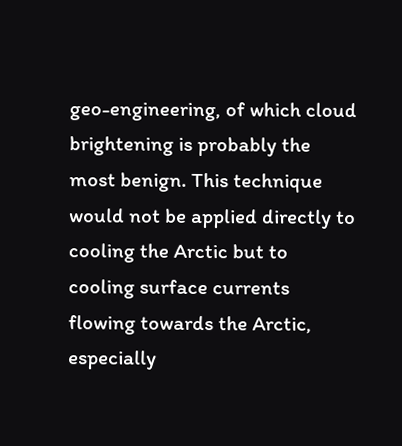geo-engineering, of which cloud brightening is probably the most benign. This technique would not be applied directly to cooling the Arctic but to cooling surface currents flowing towards the Arctic, especially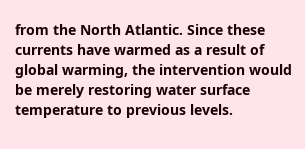from the North Atlantic. Since these currents have warmed as a result of global warming, the intervention would be merely restoring water surface temperature to previous levels.